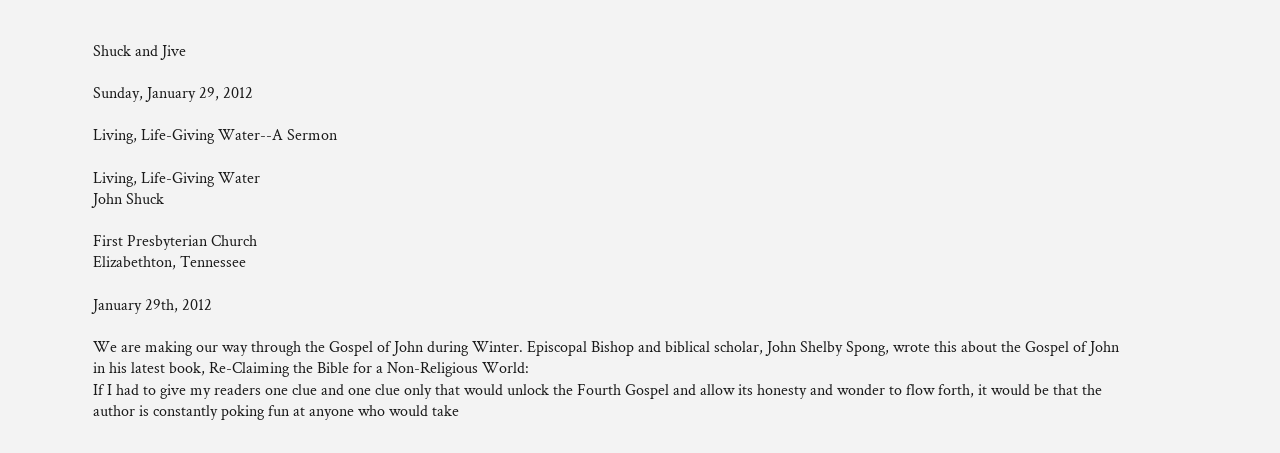Shuck and Jive

Sunday, January 29, 2012

Living, Life-Giving Water--A Sermon

Living, Life-Giving Water
John Shuck

First Presbyterian Church
Elizabethton, Tennessee

January 29th, 2012

We are making our way through the Gospel of John during Winter. Episcopal Bishop and biblical scholar, John Shelby Spong, wrote this about the Gospel of John in his latest book, Re-Claiming the Bible for a Non-Religious World:
If I had to give my readers one clue and one clue only that would unlock the Fourth Gospel and allow its honesty and wonder to flow forth, it would be that the author is constantly poking fun at anyone who would take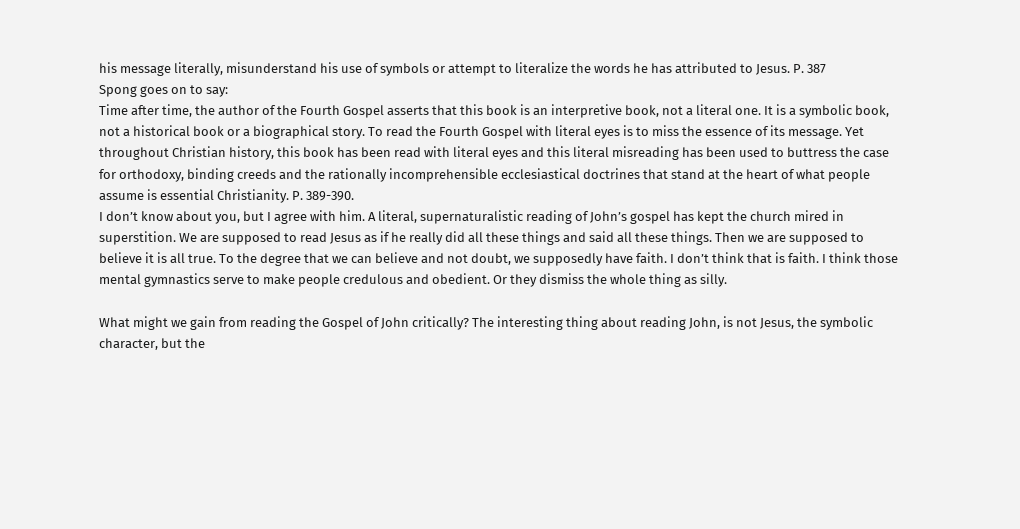his message literally, misunderstand his use of symbols or attempt to literalize the words he has attributed to Jesus. P. 387
Spong goes on to say:
Time after time, the author of the Fourth Gospel asserts that this book is an interpretive book, not a literal one. It is a symbolic book, not a historical book or a biographical story. To read the Fourth Gospel with literal eyes is to miss the essence of its message. Yet throughout Christian history, this book has been read with literal eyes and this literal misreading has been used to buttress the case for orthodoxy, binding creeds and the rationally incomprehensible ecclesiastical doctrines that stand at the heart of what people assume is essential Christianity. P. 389-390.
I don’t know about you, but I agree with him. A literal, supernaturalistic reading of John’s gospel has kept the church mired in superstition. We are supposed to read Jesus as if he really did all these things and said all these things. Then we are supposed to believe it is all true. To the degree that we can believe and not doubt, we supposedly have faith. I don’t think that is faith. I think those mental gymnastics serve to make people credulous and obedient. Or they dismiss the whole thing as silly.

What might we gain from reading the Gospel of John critically? The interesting thing about reading John, is not Jesus, the symbolic character, but the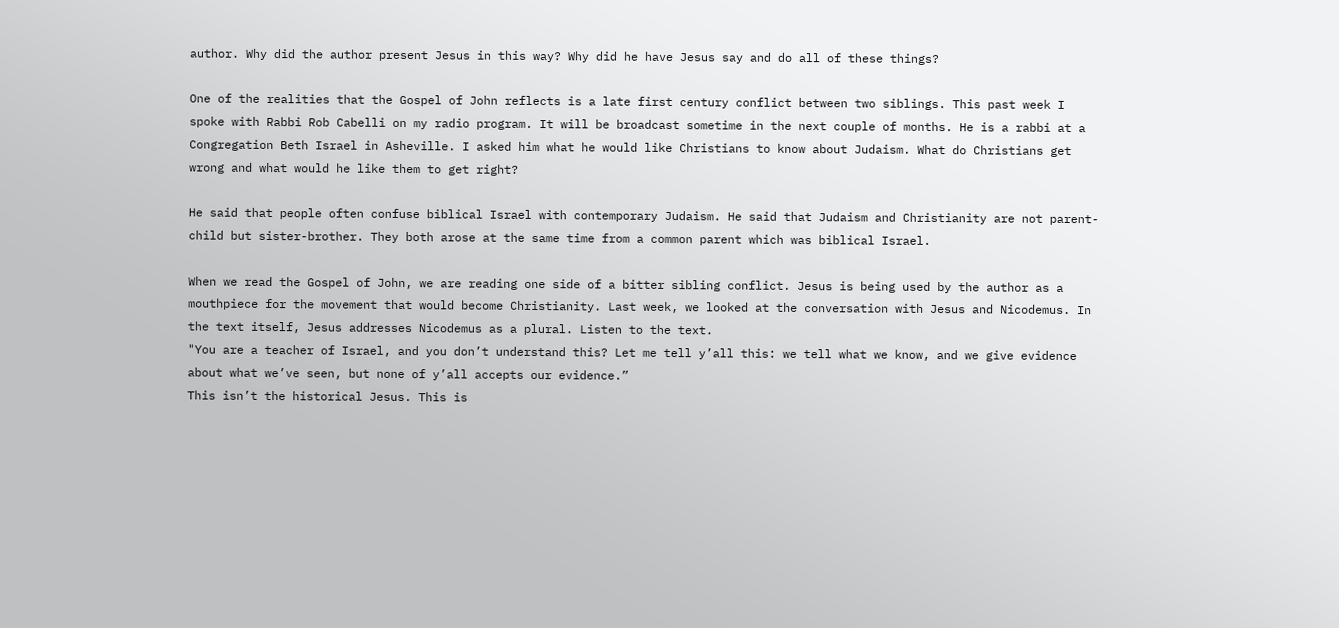author. Why did the author present Jesus in this way? Why did he have Jesus say and do all of these things?

One of the realities that the Gospel of John reflects is a late first century conflict between two siblings. This past week I spoke with Rabbi Rob Cabelli on my radio program. It will be broadcast sometime in the next couple of months. He is a rabbi at a Congregation Beth Israel in Asheville. I asked him what he would like Christians to know about Judaism. What do Christians get wrong and what would he like them to get right?

He said that people often confuse biblical Israel with contemporary Judaism. He said that Judaism and Christianity are not parent-child but sister-brother. They both arose at the same time from a common parent which was biblical Israel.

When we read the Gospel of John, we are reading one side of a bitter sibling conflict. Jesus is being used by the author as a mouthpiece for the movement that would become Christianity. Last week, we looked at the conversation with Jesus and Nicodemus. In the text itself, Jesus addresses Nicodemus as a plural. Listen to the text.
"You are a teacher of Israel, and you don’t understand this? Let me tell y’all this: we tell what we know, and we give evidence about what we’ve seen, but none of y’all accepts our evidence.”
This isn’t the historical Jesus. This is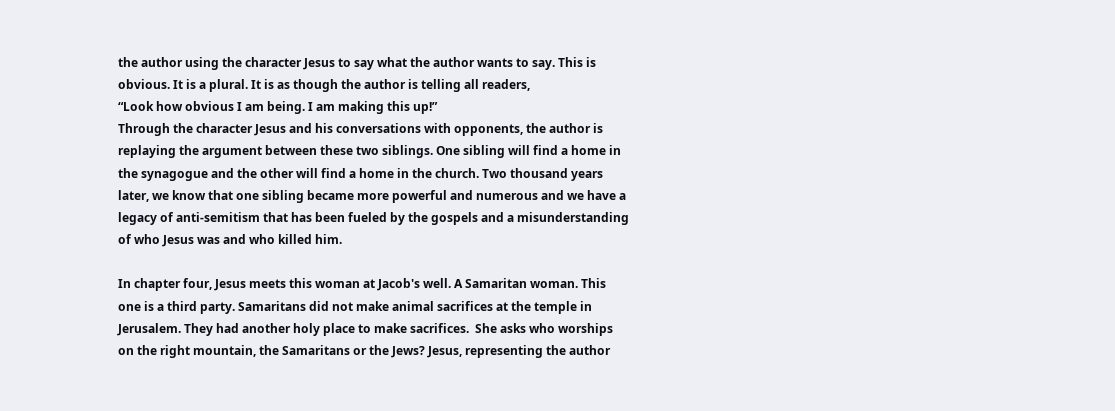the author using the character Jesus to say what the author wants to say. This is obvious. It is a plural. It is as though the author is telling all readers,
“Look how obvious I am being. I am making this up!”
Through the character Jesus and his conversations with opponents, the author is replaying the argument between these two siblings. One sibling will find a home in the synagogue and the other will find a home in the church. Two thousand years later, we know that one sibling became more powerful and numerous and we have a legacy of anti-semitism that has been fueled by the gospels and a misunderstanding of who Jesus was and who killed him.

In chapter four, Jesus meets this woman at Jacob's well. A Samaritan woman. This one is a third party. Samaritans did not make animal sacrifices at the temple in Jerusalem. They had another holy place to make sacrifices.  She asks who worships on the right mountain, the Samaritans or the Jews? Jesus, representing the author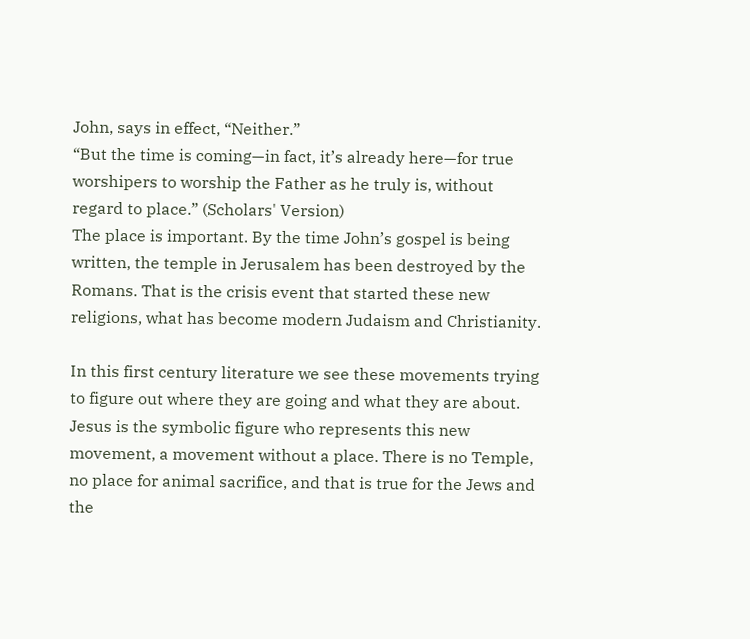John, says in effect, “Neither.”
“But the time is coming—in fact, it’s already here—for true worshipers to worship the Father as he truly is, without regard to place.” (Scholars' Version)
The place is important. By the time John’s gospel is being written, the temple in Jerusalem has been destroyed by the Romans. That is the crisis event that started these new religions, what has become modern Judaism and Christianity.

In this first century literature we see these movements trying to figure out where they are going and what they are about. Jesus is the symbolic figure who represents this new movement, a movement without a place. There is no Temple, no place for animal sacrifice, and that is true for the Jews and the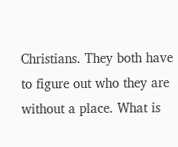Christians. They both have to figure out who they are without a place. What is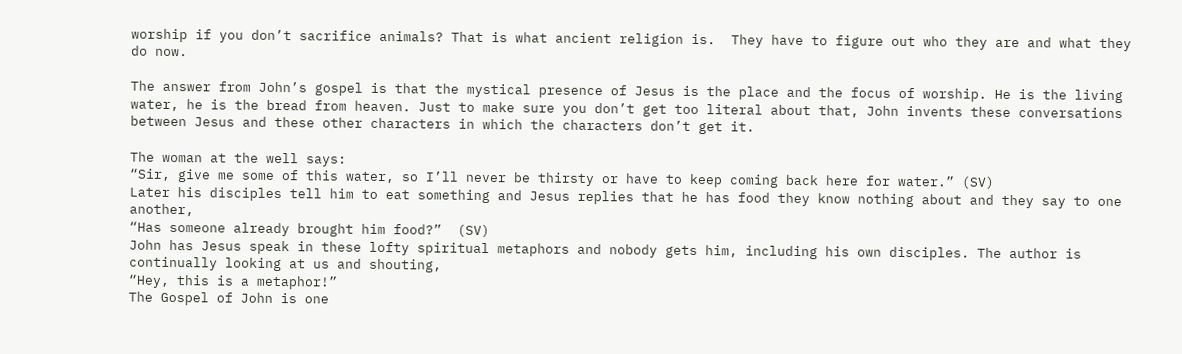worship if you don’t sacrifice animals? That is what ancient religion is.  They have to figure out who they are and what they do now.

The answer from John’s gospel is that the mystical presence of Jesus is the place and the focus of worship. He is the living water, he is the bread from heaven. Just to make sure you don’t get too literal about that, John invents these conversations between Jesus and these other characters in which the characters don’t get it.

The woman at the well says:
“Sir, give me some of this water, so I’ll never be thirsty or have to keep coming back here for water.” (SV)
Later his disciples tell him to eat something and Jesus replies that he has food they know nothing about and they say to one another,
“Has someone already brought him food?”  (SV)
John has Jesus speak in these lofty spiritual metaphors and nobody gets him, including his own disciples. The author is continually looking at us and shouting,
“Hey, this is a metaphor!”
The Gospel of John is one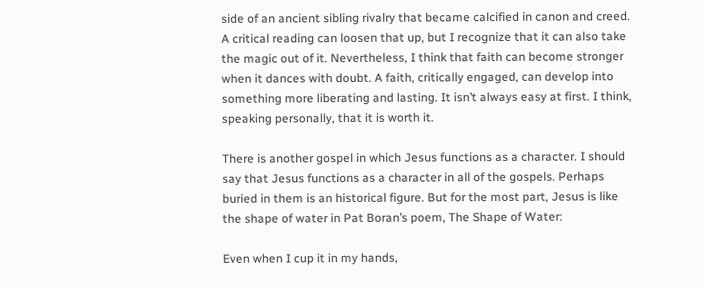side of an ancient sibling rivalry that became calcified in canon and creed. A critical reading can loosen that up, but I recognize that it can also take the magic out of it. Nevertheless, I think that faith can become stronger when it dances with doubt. A faith, critically engaged, can develop into something more liberating and lasting. It isn’t always easy at first. I think, speaking personally, that it is worth it.

There is another gospel in which Jesus functions as a character. I should say that Jesus functions as a character in all of the gospels. Perhaps buried in them is an historical figure. But for the most part, Jesus is like the shape of water in Pat Boran’s poem, The Shape of Water:

Even when I cup it in my hands,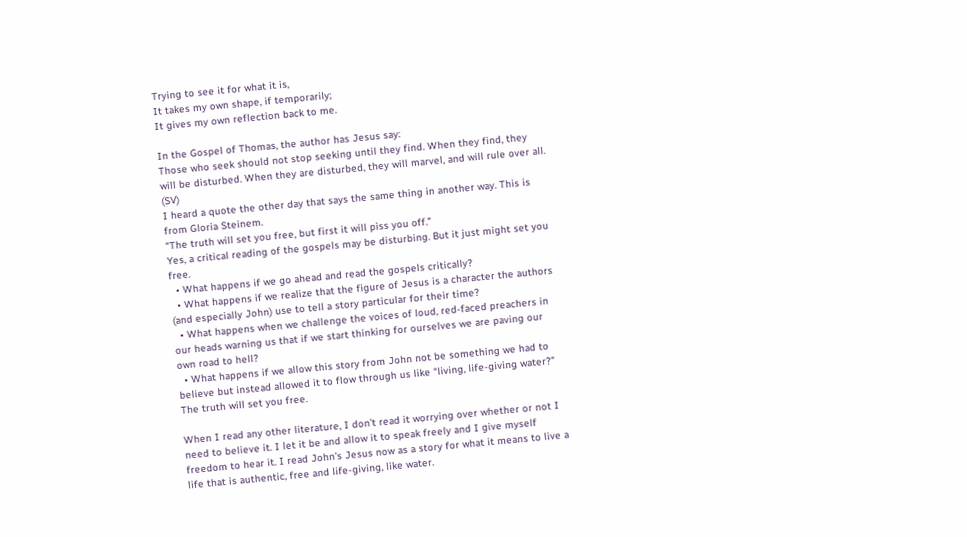Trying to see it for what it is,
It takes my own shape, if temporarily;
It gives my own reflection back to me.

In the Gospel of Thomas, the author has Jesus say:
Those who seek should not stop seeking until they find. When they find, they will be disturbed. When they are disturbed, they will marvel, and will rule over all. (SV)
I heard a quote the other day that says the same thing in another way. This is from Gloria Steinem.
“The truth will set you free, but first it will piss you off.”
Yes, a critical reading of the gospels may be disturbing. But it just might set you free.
  • What happens if we go ahead and read the gospels critically?
  • What happens if we realize that the figure of Jesus is a character the authors (and especially John) use to tell a story particular for their time?
  • What happens when we challenge the voices of loud, red-faced preachers in our heads warning us that if we start thinking for ourselves we are paving our own road to hell?
  • What happens if we allow this story from John not be something we had to believe but instead allowed it to flow through us like “living, life-giving water?”
The truth will set you free.

When I read any other literature, I don’t read it worrying over whether or not I need to believe it. I let it be and allow it to speak freely and I give myself freedom to hear it. I read John’s Jesus now as a story for what it means to live a life that is authentic, free and life-giving, like water.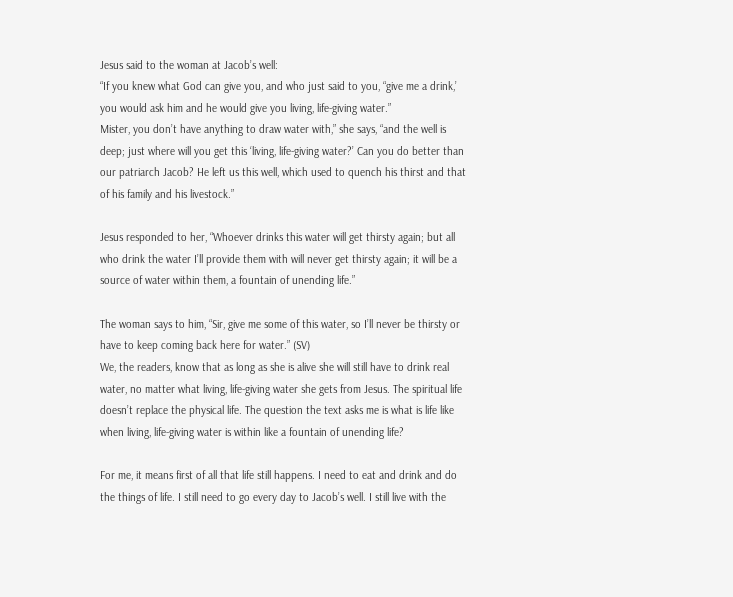Jesus said to the woman at Jacob’s well:
“If you knew what God can give you, and who just said to you, “give me a drink,’ you would ask him and he would give you living, life-giving water.”
Mister, you don’t have anything to draw water with,” she says, “and the well is deep; just where will you get this ‘living, life-giving water?’ Can you do better than our patriarch Jacob? He left us this well, which used to quench his thirst and that of his family and his livestock.”

Jesus responded to her, “Whoever drinks this water will get thirsty again; but all who drink the water I’ll provide them with will never get thirsty again; it will be a source of water within them, a fountain of unending life.”

The woman says to him, “Sir, give me some of this water, so I’ll never be thirsty or have to keep coming back here for water.” (SV)
We, the readers, know that as long as she is alive she will still have to drink real water, no matter what living, life-giving water she gets from Jesus. The spiritual life doesn’t replace the physical life. The question the text asks me is what is life like when living, life-giving water is within like a fountain of unending life?

For me, it means first of all that life still happens. I need to eat and drink and do the things of life. I still need to go every day to Jacob’s well. I still live with the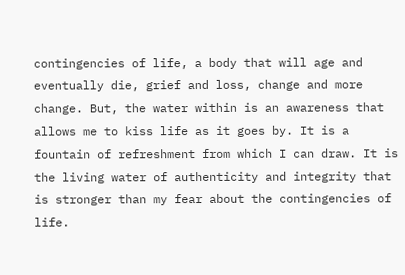contingencies of life, a body that will age and eventually die, grief and loss, change and more change. But, the water within is an awareness that allows me to kiss life as it goes by. It is a fountain of refreshment from which I can draw. It is the living water of authenticity and integrity that is stronger than my fear about the contingencies of life.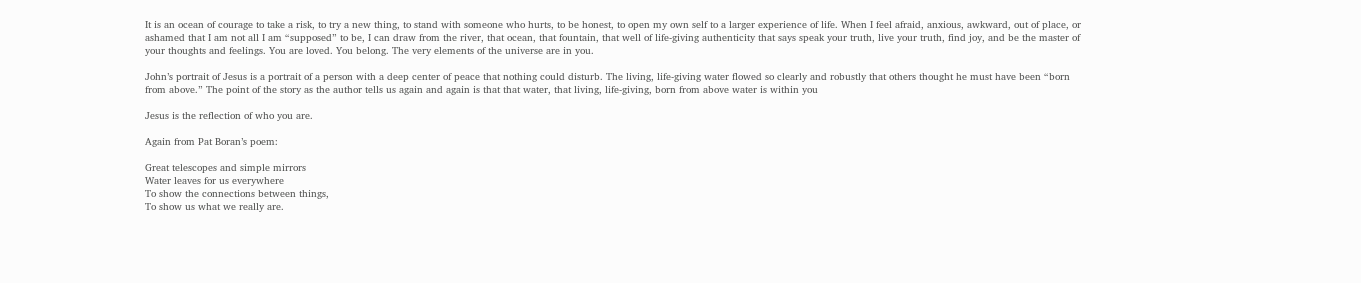It is an ocean of courage to take a risk, to try a new thing, to stand with someone who hurts, to be honest, to open my own self to a larger experience of life. When I feel afraid, anxious, awkward, out of place, or ashamed that I am not all I am “supposed” to be, I can draw from the river, that ocean, that fountain, that well of life-giving authenticity that says speak your truth, live your truth, find joy, and be the master of your thoughts and feelings. You are loved. You belong. The very elements of the universe are in you.

John’s portrait of Jesus is a portrait of a person with a deep center of peace that nothing could disturb. The living, life-giving water flowed so clearly and robustly that others thought he must have been “born from above.” The point of the story as the author tells us again and again is that that water, that living, life-giving, born from above water is within you

Jesus is the reflection of who you are.

Again from Pat Boran’s poem:

Great telescopes and simple mirrors
Water leaves for us everywhere
To show the connections between things,
To show us what we really are.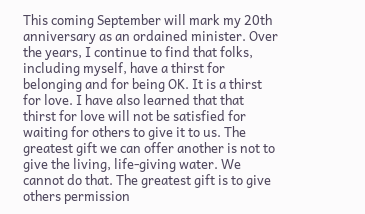This coming September will mark my 20th anniversary as an ordained minister. Over the years, I continue to find that folks, including myself, have a thirst for belonging and for being OK. It is a thirst for love. I have also learned that that thirst for love will not be satisfied for waiting for others to give it to us. The greatest gift we can offer another is not to give the living, life-giving water. We cannot do that. The greatest gift is to give others permission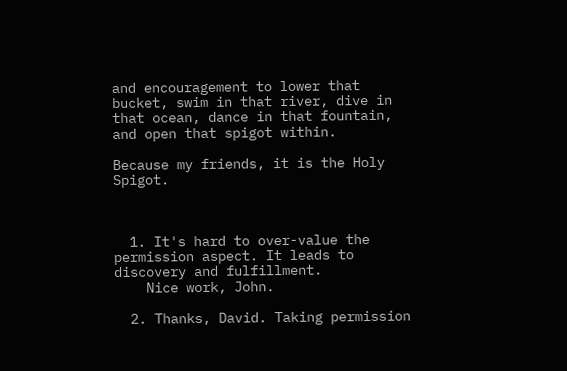and encouragement to lower that bucket, swim in that river, dive in that ocean, dance in that fountain, and open that spigot within.

Because my friends, it is the Holy Spigot.



  1. It's hard to over-value the permission aspect. It leads to discovery and fulfillment.
    Nice work, John.

  2. Thanks, David. Taking permission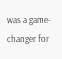was a game-changer for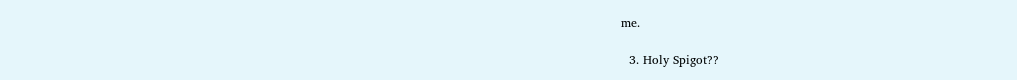me.

  3. Holy Spigot??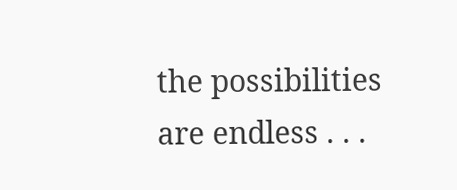the possibilities are endless . . .